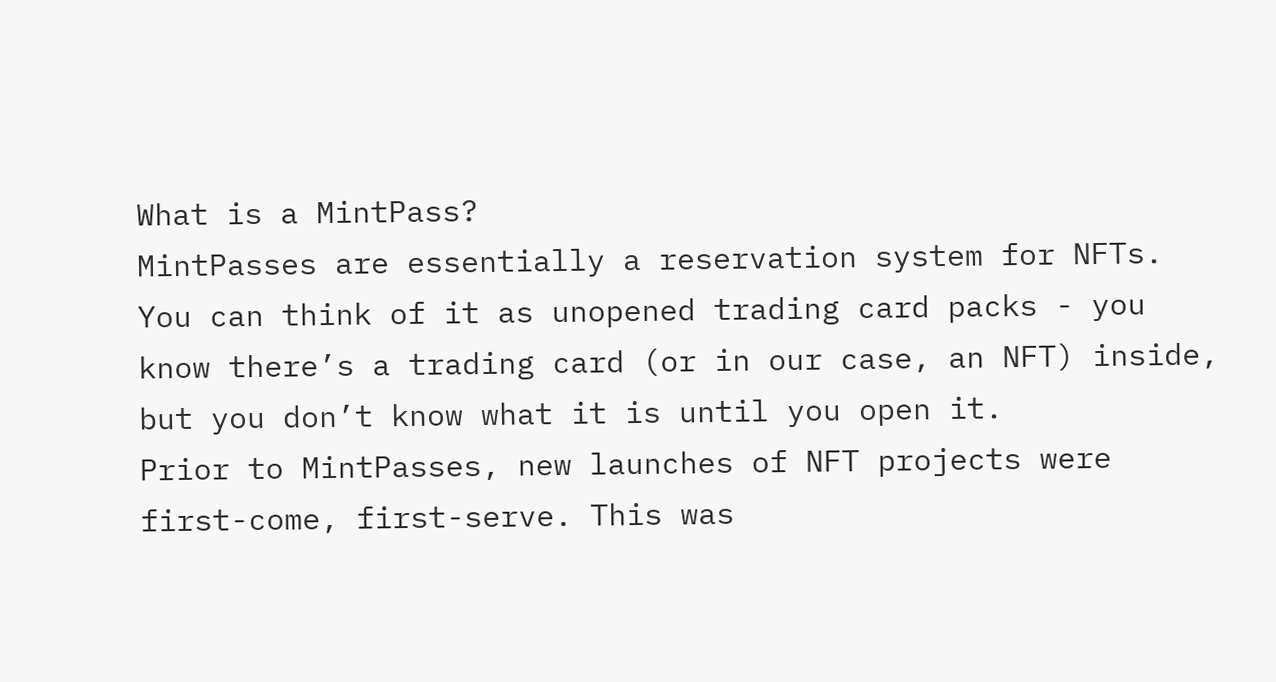What is a MintPass?
MintPasses are essentially a reservation system for NFTs. You can think of it as unopened trading card packs - you know there’s a trading card (or in our case, an NFT) inside, but you don’t know what it is until you open it.
Prior to MintPasses, new launches of NFT projects were first-come, first-serve. This was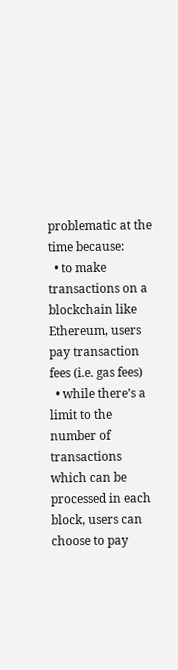problematic at the time because:
  • to make transactions on a blockchain like Ethereum, users pay transaction fees (i.e. gas fees)
  • while there’s a limit to the number of transactions which can be processed in each block, users can choose to pay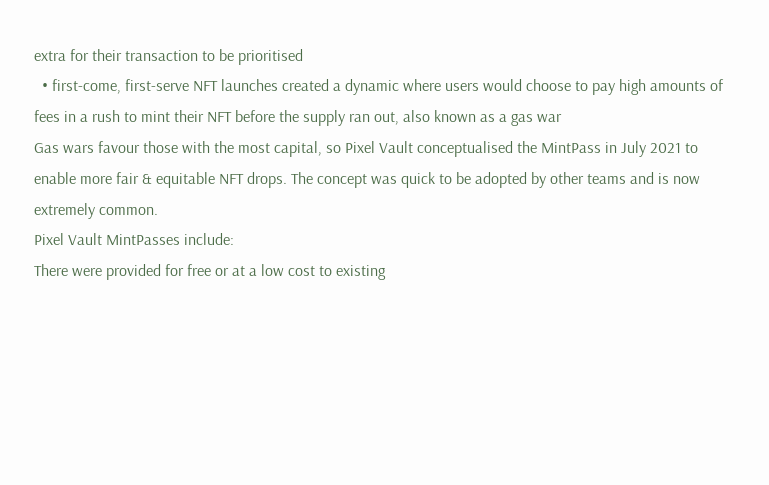extra for their transaction to be prioritised
  • first-come, first-serve NFT launches created a dynamic where users would choose to pay high amounts of fees in a rush to mint their NFT before the supply ran out, also known as a gas war
Gas wars favour those with the most capital, so Pixel Vault conceptualised the MintPass in July 2021 to enable more fair & equitable NFT drops. The concept was quick to be adopted by other teams and is now extremely common.
Pixel Vault MintPasses include:
There were provided for free or at a low cost to existing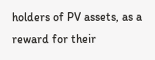holders of PV assets, as a reward for their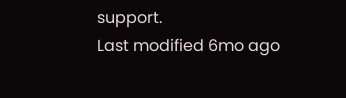support.
Last modified 6mo ago